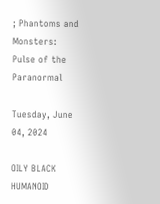; Phantoms and Monsters: Pulse of the Paranormal

Tuesday, June 04, 2024

OILY BLACK HUMANOID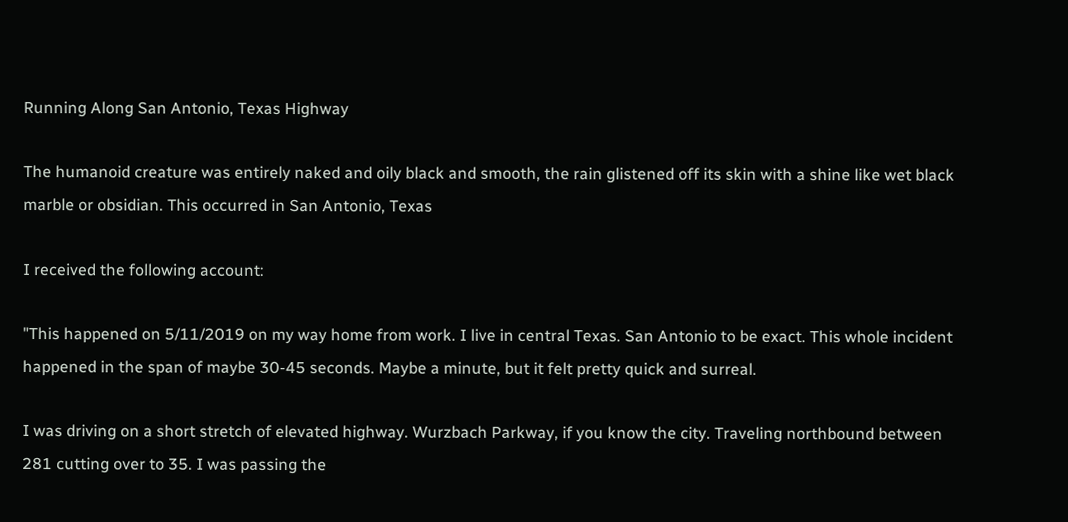Running Along San Antonio, Texas Highway

The humanoid creature was entirely naked and oily black and smooth, the rain glistened off its skin with a shine like wet black marble or obsidian. This occurred in San Antonio, Texas

I received the following account:

"This happened on 5/11/2019 on my way home from work. I live in central Texas. San Antonio to be exact. This whole incident happened in the span of maybe 30-45 seconds. Maybe a minute, but it felt pretty quick and surreal.

I was driving on a short stretch of elevated highway. Wurzbach Parkway, if you know the city. Traveling northbound between 281 cutting over to 35. I was passing the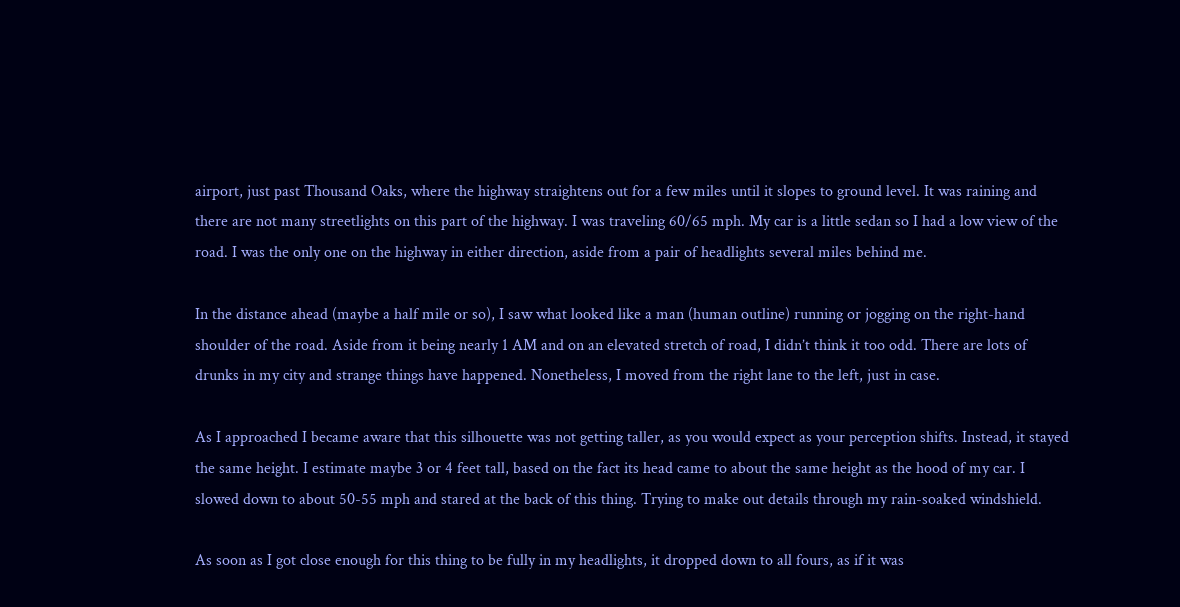airport, just past Thousand Oaks, where the highway straightens out for a few miles until it slopes to ground level. It was raining and there are not many streetlights on this part of the highway. I was traveling 60/65 mph. My car is a little sedan so I had a low view of the road. I was the only one on the highway in either direction, aside from a pair of headlights several miles behind me.

In the distance ahead (maybe a half mile or so), I saw what looked like a man (human outline) running or jogging on the right-hand shoulder of the road. Aside from it being nearly 1 AM and on an elevated stretch of road, I didn’t think it too odd. There are lots of drunks in my city and strange things have happened. Nonetheless, I moved from the right lane to the left, just in case.

As I approached I became aware that this silhouette was not getting taller, as you would expect as your perception shifts. Instead, it stayed the same height. I estimate maybe 3 or 4 feet tall, based on the fact its head came to about the same height as the hood of my car. I slowed down to about 50-55 mph and stared at the back of this thing. Trying to make out details through my rain-soaked windshield.

As soon as I got close enough for this thing to be fully in my headlights, it dropped down to all fours, as if it was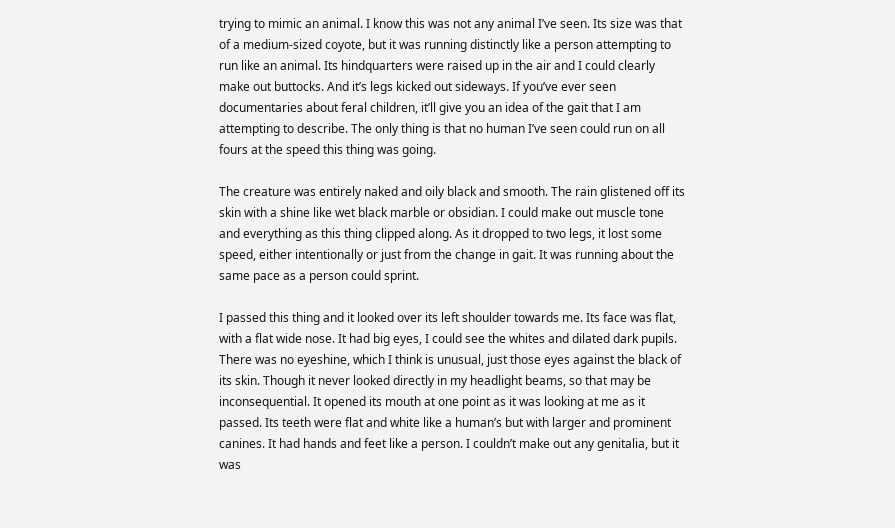trying to mimic an animal. I know this was not any animal I’ve seen. Its size was that of a medium-sized coyote, but it was running distinctly like a person attempting to run like an animal. Its hindquarters were raised up in the air and I could clearly make out buttocks. And it’s legs kicked out sideways. If you’ve ever seen documentaries about feral children, it’ll give you an idea of the gait that I am attempting to describe. The only thing is that no human I’ve seen could run on all fours at the speed this thing was going.

The creature was entirely naked and oily black and smooth. The rain glistened off its skin with a shine like wet black marble or obsidian. I could make out muscle tone and everything as this thing clipped along. As it dropped to two legs, it lost some speed, either intentionally or just from the change in gait. It was running about the same pace as a person could sprint.

I passed this thing and it looked over its left shoulder towards me. Its face was flat, with a flat wide nose. It had big eyes, I could see the whites and dilated dark pupils. There was no eyeshine, which I think is unusual, just those eyes against the black of its skin. Though it never looked directly in my headlight beams, so that may be inconsequential. It opened its mouth at one point as it was looking at me as it passed. Its teeth were flat and white like a human’s but with larger and prominent canines. It had hands and feet like a person. I couldn’t make out any genitalia, but it was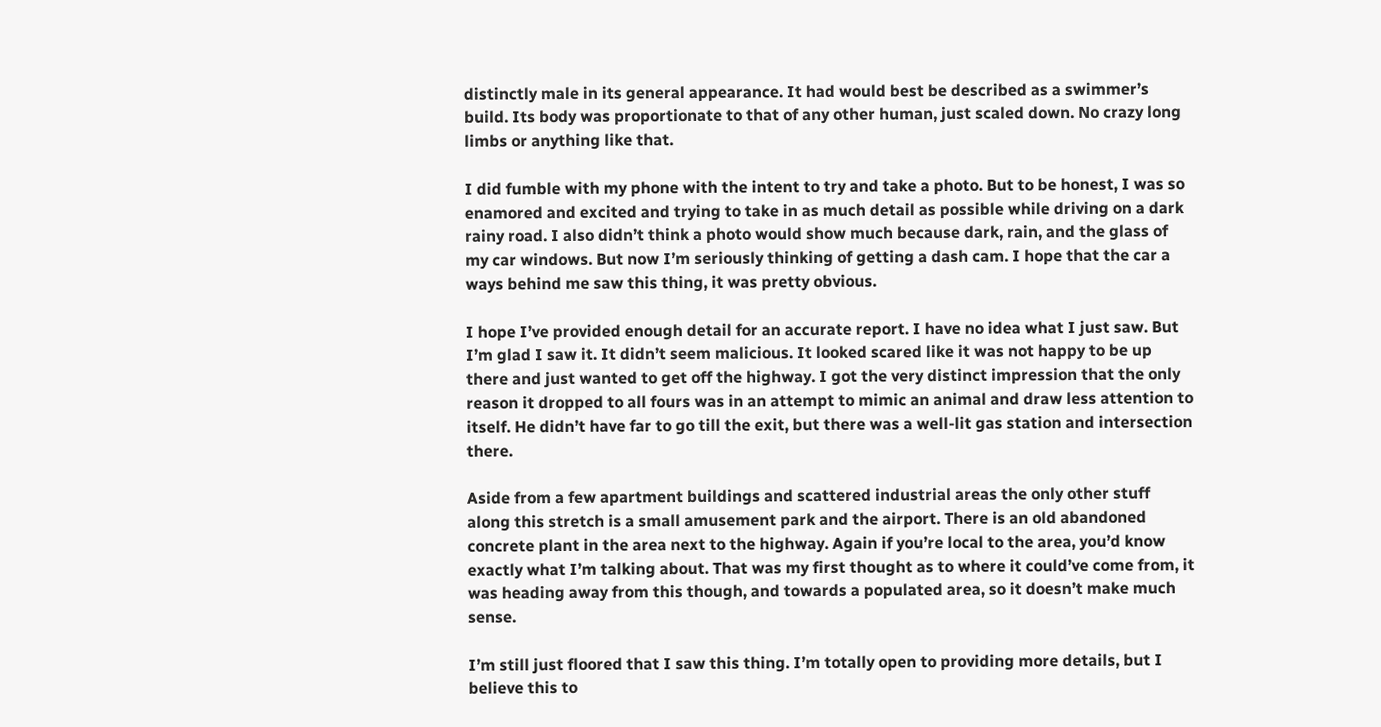distinctly male in its general appearance. It had would best be described as a swimmer’s build. Its body was proportionate to that of any other human, just scaled down. No crazy long limbs or anything like that.

I did fumble with my phone with the intent to try and take a photo. But to be honest, I was so enamored and excited and trying to take in as much detail as possible while driving on a dark rainy road. I also didn’t think a photo would show much because dark, rain, and the glass of my car windows. But now I’m seriously thinking of getting a dash cam. I hope that the car a ways behind me saw this thing, it was pretty obvious.

I hope I’ve provided enough detail for an accurate report. I have no idea what I just saw. But I’m glad I saw it. It didn’t seem malicious. It looked scared like it was not happy to be up there and just wanted to get off the highway. I got the very distinct impression that the only reason it dropped to all fours was in an attempt to mimic an animal and draw less attention to itself. He didn’t have far to go till the exit, but there was a well-lit gas station and intersection there.

Aside from a few apartment buildings and scattered industrial areas the only other stuff along this stretch is a small amusement park and the airport. There is an old abandoned concrete plant in the area next to the highway. Again if you’re local to the area, you’d know exactly what I’m talking about. That was my first thought as to where it could’ve come from, it was heading away from this though, and towards a populated area, so it doesn’t make much sense.

I’m still just floored that I saw this thing. I’m totally open to providing more details, but I believe this to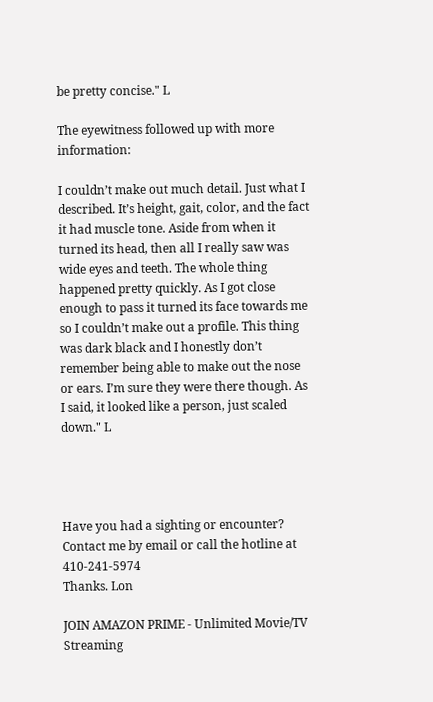be pretty concise." L

The eyewitness followed up with more information:

I couldn’t make out much detail. Just what I described. It’s height, gait, color, and the fact it had muscle tone. Aside from when it turned its head, then all I really saw was wide eyes and teeth. The whole thing happened pretty quickly. As I got close enough to pass it turned its face towards me so I couldn’t make out a profile. This thing was dark black and I honestly don’t remember being able to make out the nose or ears. I’m sure they were there though. As I said, it looked like a person, just scaled down." L




Have you had a sighting or encounter?
Contact me by email or call the hotline at 410-241-5974
Thanks. Lon

JOIN AMAZON PRIME - Unlimited Movie/TV Streaming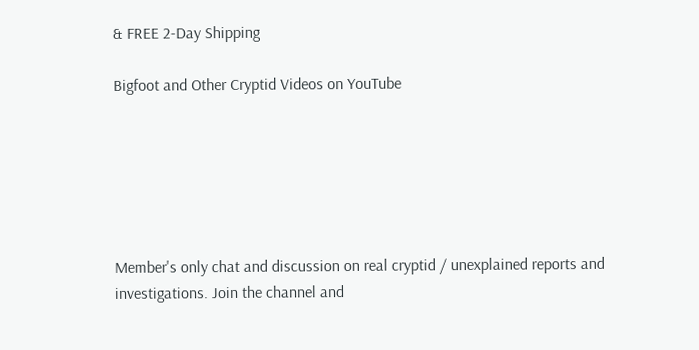& FREE 2-Day Shipping

Bigfoot and Other Cryptid Videos on YouTube






Member's only chat and discussion on real cryptid / unexplained reports and investigations. Join the channel and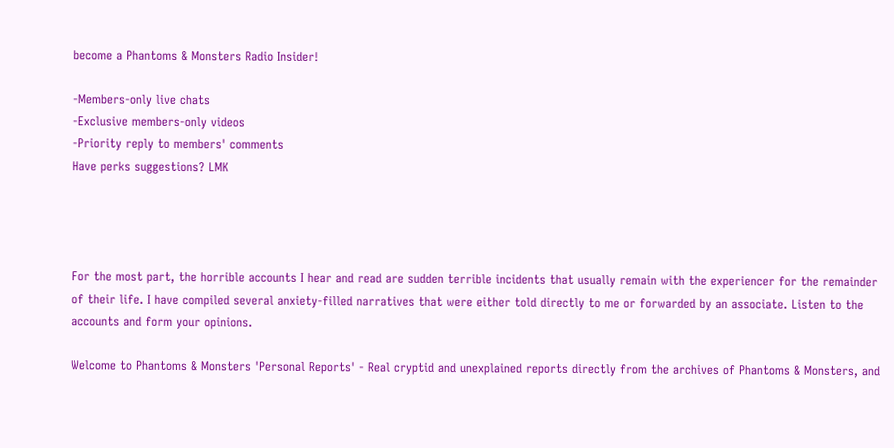become a Phantoms & Monsters Radio Insider!

-Members-only live chats
-Exclusive members-only videos
-Priority reply to members' comments
Have perks suggestions? LMK




For the most part, the horrible accounts I hear and read are sudden terrible incidents that usually remain with the experiencer for the remainder of their life. I have compiled several anxiety-filled narratives that were either told directly to me or forwarded by an associate. Listen to the accounts and form your opinions.

Welcome to Phantoms & Monsters 'Personal Reports' - Real cryptid and unexplained reports directly from the archives of Phantoms & Monsters, and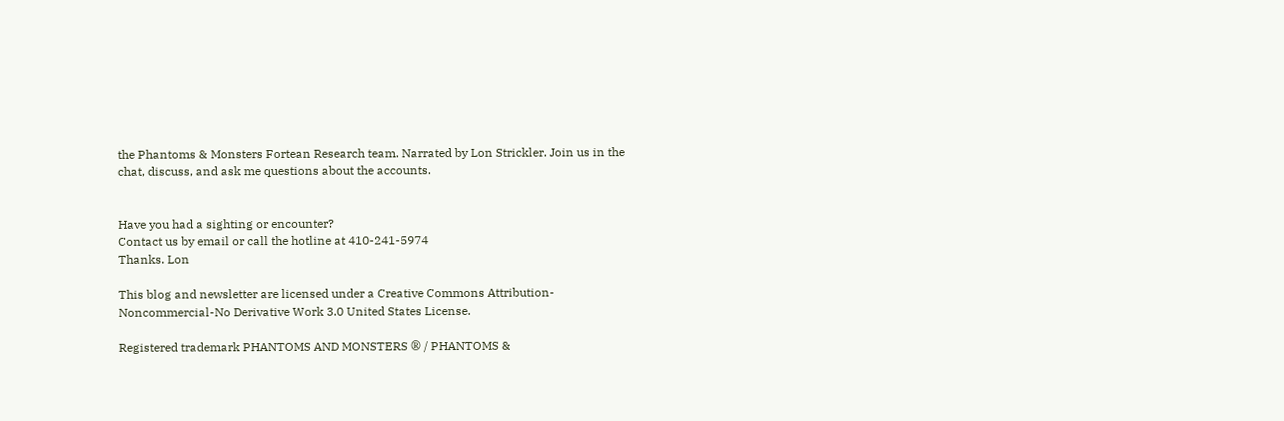the Phantoms & Monsters Fortean Research team. Narrated by Lon Strickler. Join us in the chat, discuss, and ask me questions about the accounts.


Have you had a sighting or encounter?
Contact us by email or call the hotline at 410-241-5974
Thanks. Lon

This blog and newsletter are licensed under a Creative Commons Attribution-Noncommercial-No Derivative Work 3.0 United States License.

Registered trademark PHANTOMS AND MONSTERS ® / PHANTOMS &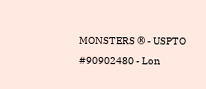MONSTERS ® - USPTO #90902480 - Lon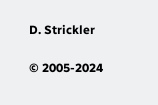D. Strickler

© 2005-2024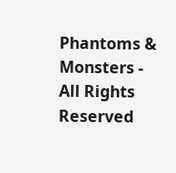Phantoms & Monsters - All Rights Reserved